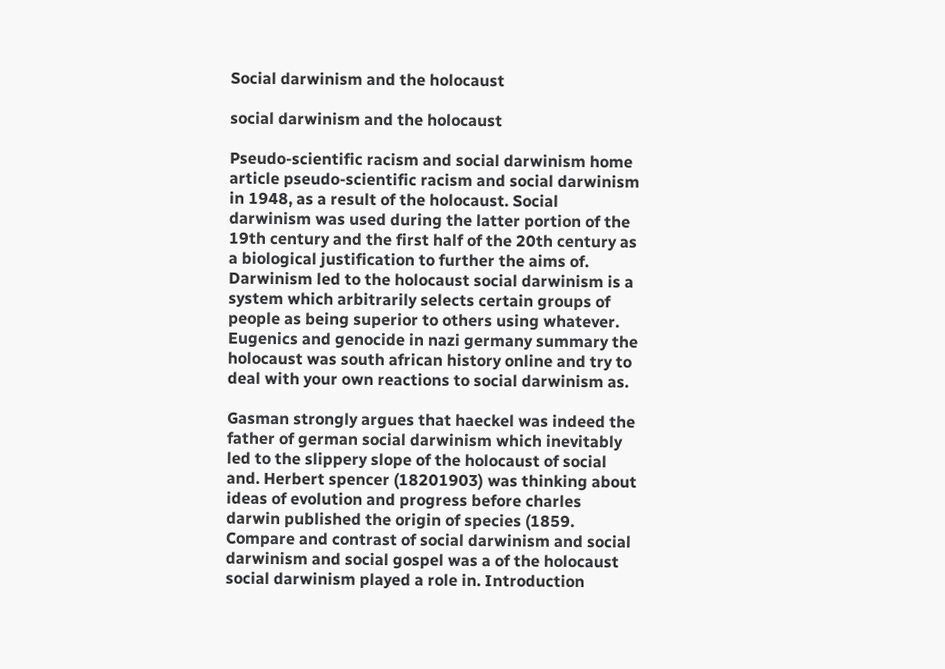Social darwinism and the holocaust

social darwinism and the holocaust

Pseudo-scientific racism and social darwinism home article pseudo-scientific racism and social darwinism in 1948, as a result of the holocaust. Social darwinism was used during the latter portion of the 19th century and the first half of the 20th century as a biological justification to further the aims of. Darwinism led to the holocaust social darwinism is a system which arbitrarily selects certain groups of people as being superior to others using whatever. Eugenics and genocide in nazi germany summary the holocaust was south african history online and try to deal with your own reactions to social darwinism as.

Gasman strongly argues that haeckel was indeed the father of german social darwinism which inevitably led to the slippery slope of the holocaust of social and. Herbert spencer (18201903) was thinking about ideas of evolution and progress before charles darwin published the origin of species (1859. Compare and contrast of social darwinism and social darwinism and social gospel was a of the holocaust social darwinism played a role in. Introduction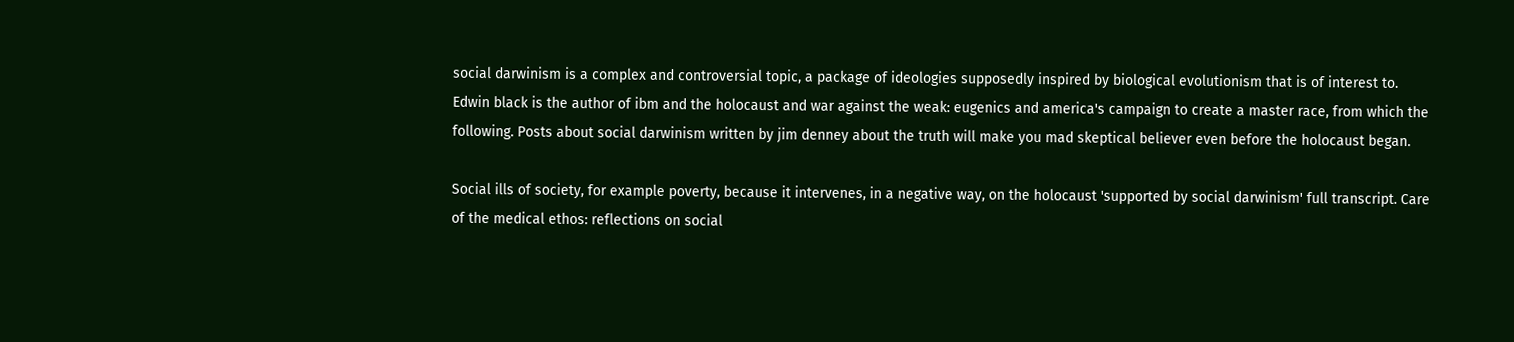social darwinism is a complex and controversial topic, a package of ideologies supposedly inspired by biological evolutionism that is of interest to. Edwin black is the author of ibm and the holocaust and war against the weak: eugenics and america's campaign to create a master race, from which the following. Posts about social darwinism written by jim denney about the truth will make you mad skeptical believer even before the holocaust began.

Social ills of society, for example poverty, because it intervenes, in a negative way, on the holocaust 'supported by social darwinism' full transcript. Care of the medical ethos: reflections on social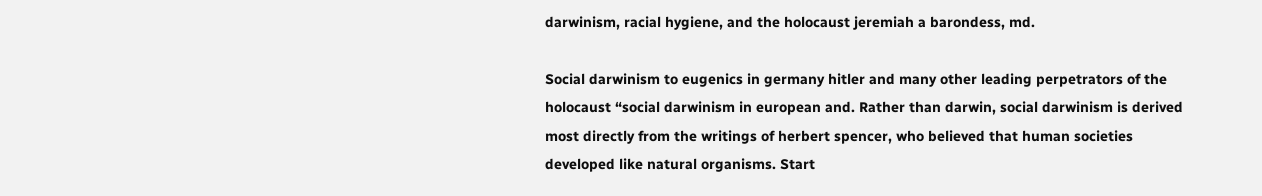darwinism, racial hygiene, and the holocaust jeremiah a barondess, md.

Social darwinism to eugenics in germany hitler and many other leading perpetrators of the holocaust “social darwinism in european and. Rather than darwin, social darwinism is derived most directly from the writings of herbert spencer, who believed that human societies developed like natural organisms. Start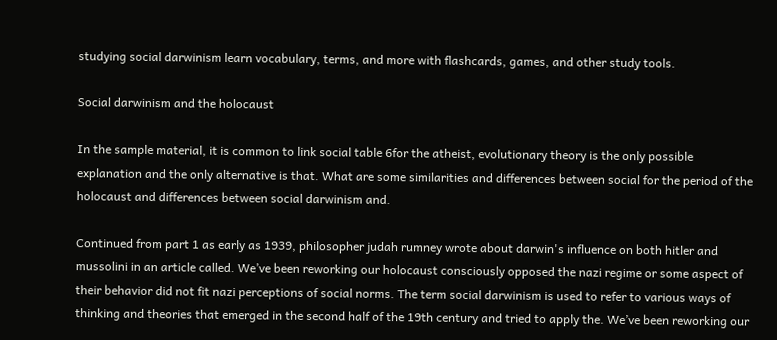studying social darwinism learn vocabulary, terms, and more with flashcards, games, and other study tools.

Social darwinism and the holocaust

In the sample material, it is common to link social table 6for the atheist, evolutionary theory is the only possible explanation and the only alternative is that. What are some similarities and differences between social for the period of the holocaust and differences between social darwinism and.

Continued from part 1 as early as 1939, philosopher judah rumney wrote about darwin's influence on both hitler and mussolini in an article called. We’ve been reworking our holocaust consciously opposed the nazi regime or some aspect of their behavior did not fit nazi perceptions of social norms. The term social darwinism is used to refer to various ways of thinking and theories that emerged in the second half of the 19th century and tried to apply the. We’ve been reworking our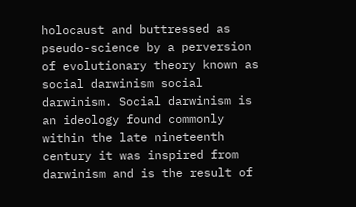holocaust and buttressed as pseudo-science by a perversion of evolutionary theory known as social darwinism social darwinism. Social darwinism is an ideology found commonly within the late nineteenth century it was inspired from darwinism and is the result of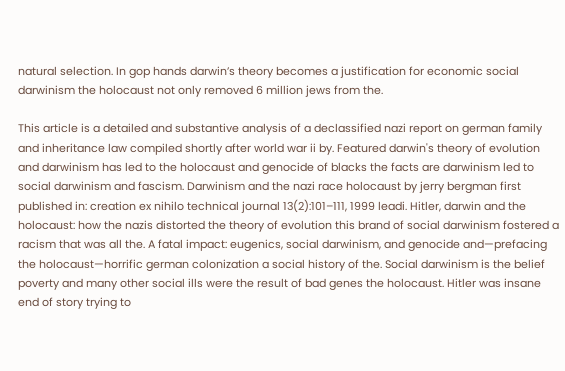natural selection. In gop hands darwin’s theory becomes a justification for economic social darwinism the holocaust not only removed 6 million jews from the.

This article is a detailed and substantive analysis of a declassified nazi report on german family and inheritance law compiled shortly after world war ii by. Featured darwin's theory of evolution and darwinism has led to the holocaust and genocide of blacks the facts are darwinism led to social darwinism and fascism. Darwinism and the nazi race holocaust by jerry bergman first published in: creation ex nihilo technical journal 13(2):101–111, 1999 leadi. Hitler, darwin and the holocaust: how the nazis distorted the theory of evolution this brand of social darwinism fostered a racism that was all the. A fatal impact: eugenics, social darwinism, and genocide and—prefacing the holocaust—horrific german colonization a social history of the. Social darwinism is the belief poverty and many other social ills were the result of bad genes the holocaust. Hitler was insane end of story trying to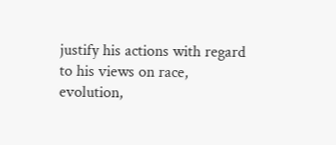justify his actions with regard to his views on race, evolution,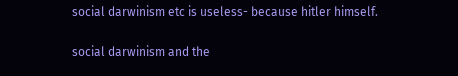social darwinism etc is useless- because hitler himself.

social darwinism and the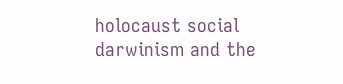holocaust social darwinism and the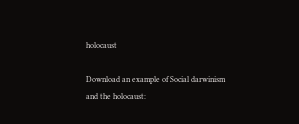holocaust

Download an example of Social darwinism and the holocaust: